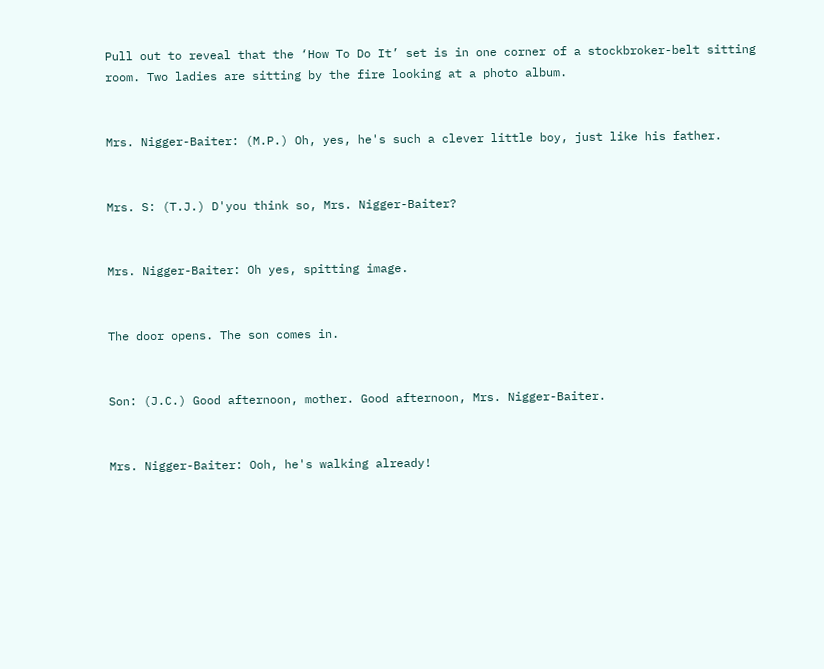Pull out to reveal that the ‘How To Do It’ set is in one corner of a stockbroker-belt sitting room. Two ladies are sitting by the fire looking at a photo album.


Mrs. Nigger-Baiter: (M.P.) Oh, yes, he's such a clever little boy, just like his father.


Mrs. S: (T.J.) D'you think so, Mrs. Nigger-Baiter?


Mrs. Nigger-Baiter: Oh yes, spitting image.


The door opens. The son comes in.


Son: (J.C.) Good afternoon, mother. Good afternoon, Mrs. Nigger-Baiter.


Mrs. Nigger-Baiter: Ooh, he's walking already!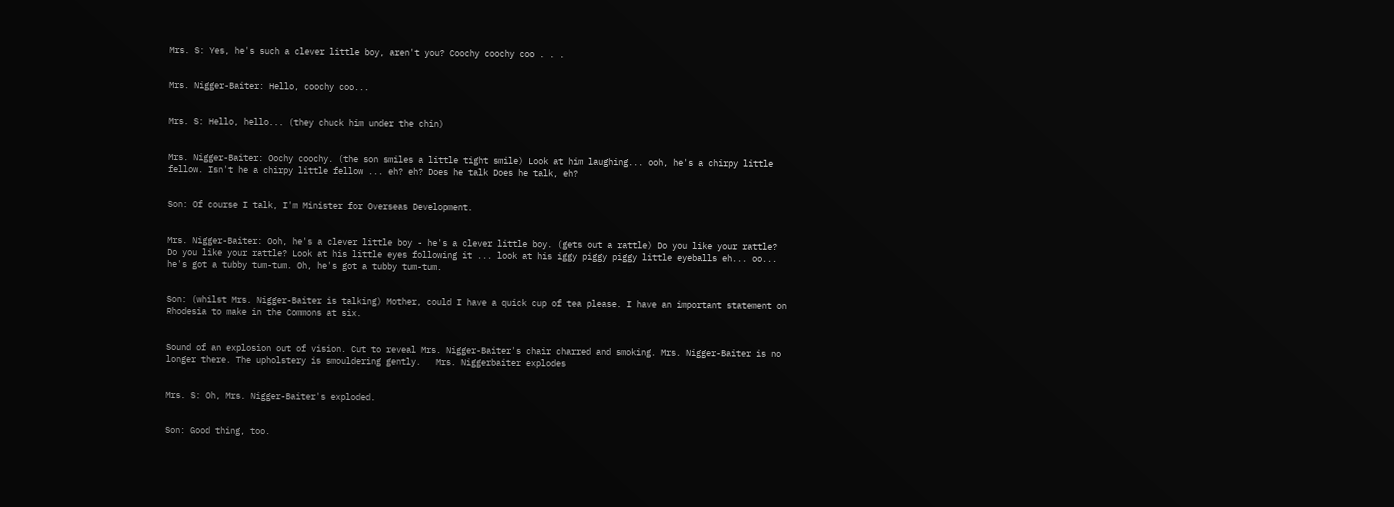Mrs. S: Yes, he's such a clever little boy, aren't you? Coochy coochy coo . . .


Mrs. Nigger-Baiter: Hello, coochy coo...


Mrs. S: Hello, hello... (they chuck him under the chin)


Mrs. Nigger-Baiter: Oochy coochy. (the son smiles a little tight smile) Look at him laughing... ooh, he's a chirpy little fellow. Isn't he a chirpy little fellow ... eh? eh? Does he talk Does he talk, eh?


Son: Of course I talk, I'm Minister for Overseas Development.


Mrs. Nigger-Baiter: Ooh, he's a clever little boy - he's a clever little boy. (gets out a rattle) Do you like your rattle? Do you like your rattle? Look at his little eyes following it ... look at his iggy piggy piggy little eyeballs eh... oo... he's got a tubby tum-tum. Oh, he's got a tubby tum-tum.


Son: (whilst Mrs. Nigger-Baiter is talking) Mother, could I have a quick cup of tea please. I have an important statement on Rhodesia to make in the Commons at six.


Sound of an explosion out of vision. Cut to reveal Mrs. Nigger-Baiter's chair charred and smoking. Mrs. Nigger-Baiter is no longer there. The upholstery is smouldering gently.   Mrs. Niggerbaiter explodes


Mrs. S: Oh, Mrs. Nigger-Baiter's exploded.


Son: Good thing, too.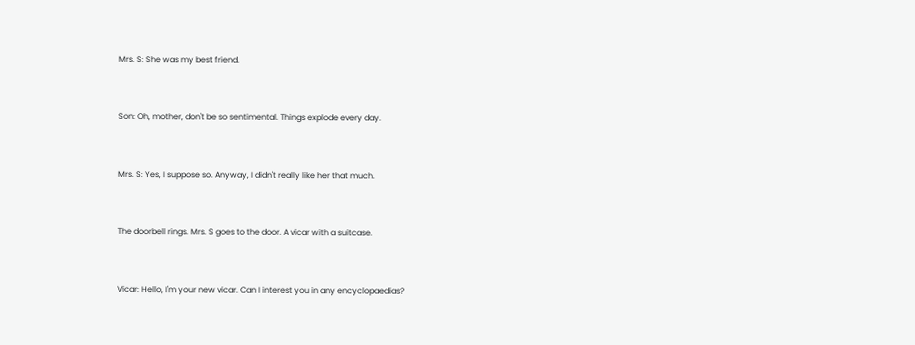Mrs. S: She was my best friend.


Son: Oh, mother, don't be so sentimental. Things explode every day.


Mrs. S: Yes, I suppose so. Anyway, I didn't really like her that much.


The doorbell rings. Mrs. S goes to the door. A vicar with a suitcase.


Vicar: Hello, I'm your new vicar. Can I interest you in any encyclopaedias?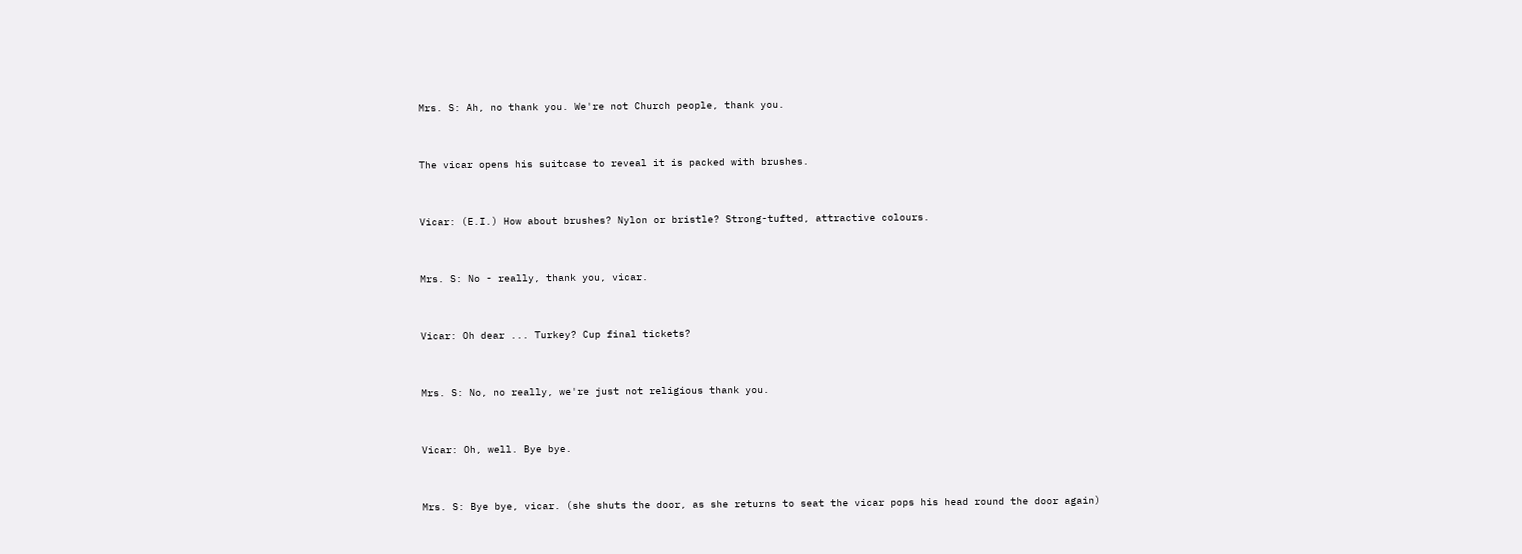Mrs. S: Ah, no thank you. We're not Church people, thank you.


The vicar opens his suitcase to reveal it is packed with brushes.


Vicar: (E.I.) How about brushes? Nylon or bristle? Strong-tufted, attractive colours.


Mrs. S: No - really, thank you, vicar.


Vicar: Oh dear ... Turkey? Cup final tickets?


Mrs. S: No, no really, we're just not religious thank you.


Vicar: Oh, well. Bye bye.


Mrs. S: Bye bye, vicar. (she shuts the door, as she returns to seat the vicar pops his head round the door again)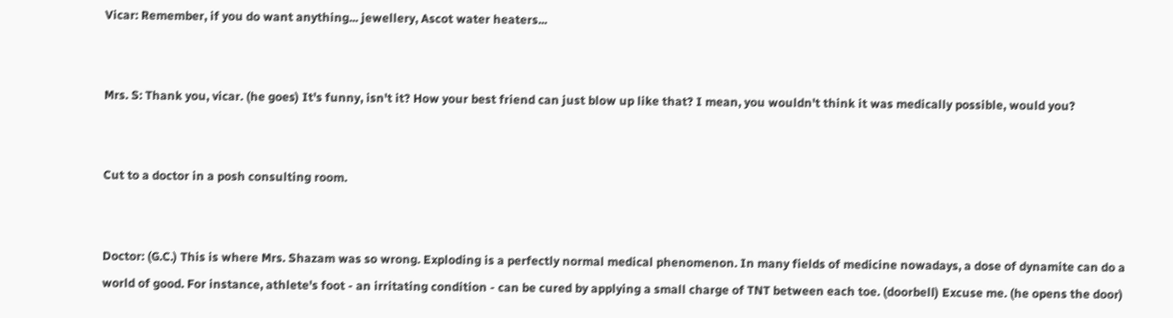Vicar: Remember, if you do want anything... jewellery, Ascot water heaters...


Mrs. S: Thank you, vicar. (he goes) It's funny, isn't it? How your best friend can just blow up like that? I mean, you wouldn't think it was medically possible, would you?


Cut to a doctor in a posh consulting room.


Doctor: (G.C.) This is where Mrs. Shazam was so wrong. Exploding is a perfectly normal medical phenomenon. In many fields of medicine nowadays, a dose of dynamite can do a world of good. For instance, athlete's foot - an irritating condition - can be cured by applying a small charge of TNT between each toe. (doorbell) Excuse me. (he opens the door)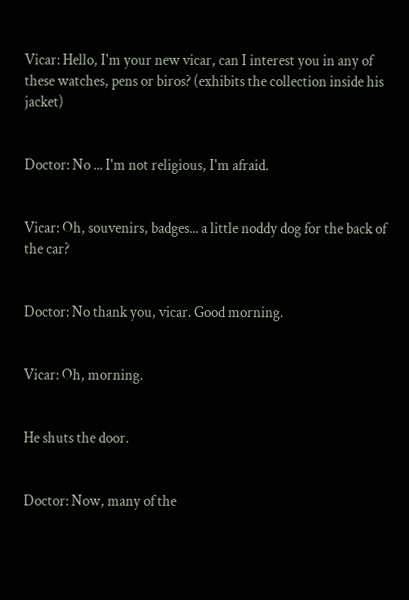Vicar: Hello, I'm your new vicar, can I interest you in any of these watches, pens or biros? (exhibits the collection inside his jacket)


Doctor: No ... I'm not religious, I'm afraid.


Vicar: Oh, souvenirs, badges... a little noddy dog for the back of the car?


Doctor: No thank you, vicar. Good morning.


Vicar: Oh, morning.


He shuts the door.


Doctor: Now, many of the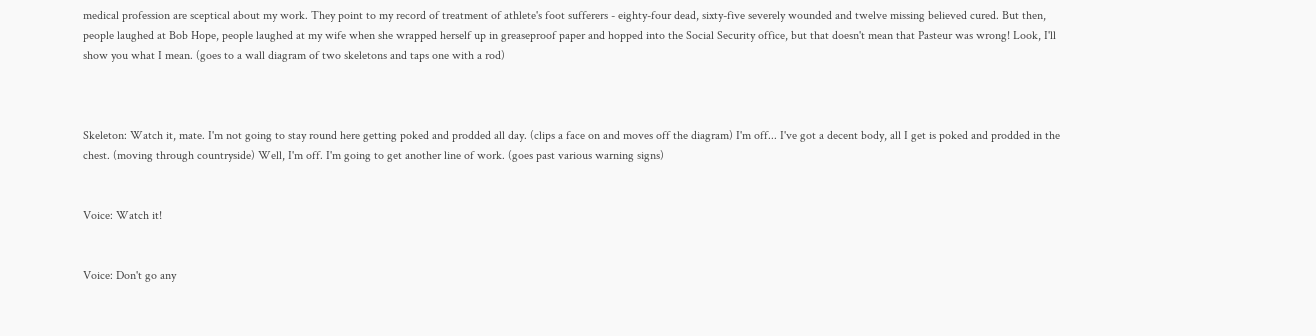medical profession are sceptical about my work. They point to my record of treatment of athlete's foot sufferers - eighty-four dead, sixty-five severely wounded and twelve missing believed cured. But then, people laughed at Bob Hope, people laughed at my wife when she wrapped herself up in greaseproof paper and hopped into the Social Security office, but that doesn't mean that Pasteur was wrong! Look, I'll show you what I mean. (goes to a wall diagram of two skeletons and taps one with a rod)



Skeleton: Watch it, mate. I'm not going to stay round here getting poked and prodded all day. (clips a face on and moves off the diagram) I'm off... I've got a decent body, all I get is poked and prodded in the chest. (moving through countryside) Well, I'm off. I'm going to get another line of work. (goes past various warning signs)


Voice: Watch it!


Voice: Don't go any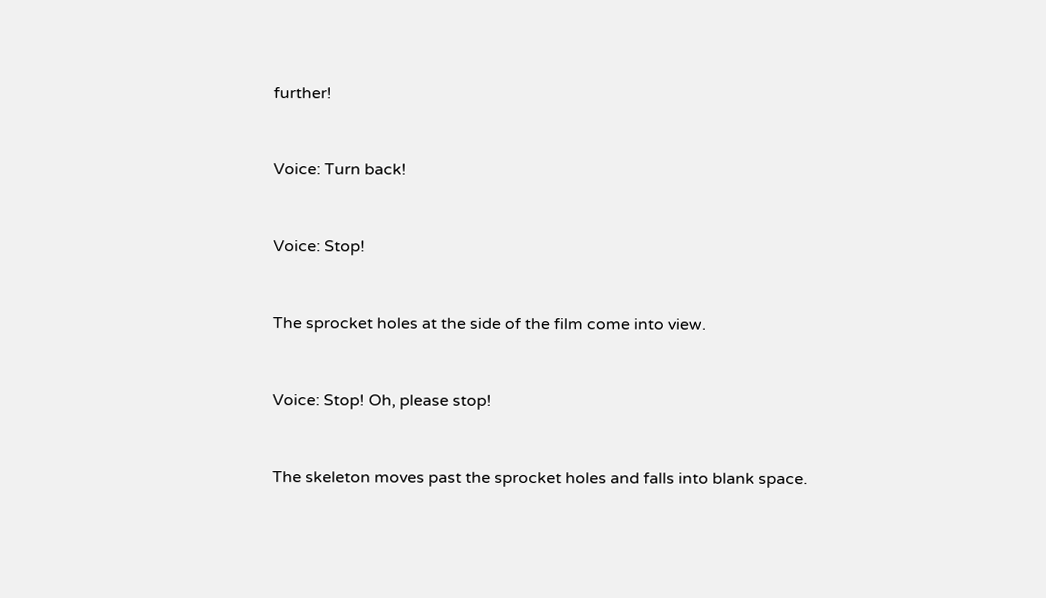further!


Voice: Turn back!


Voice: Stop!


The sprocket holes at the side of the film come into view.


Voice: Stop! Oh, please stop!


The skeleton moves past the sprocket holes and falls into blank space.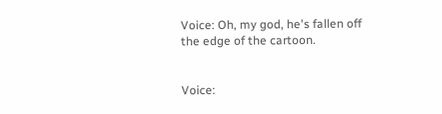Voice: Oh, my god, he's fallen off the edge of the cartoon.


Voice: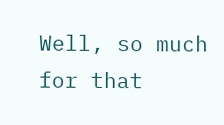Well, so much for that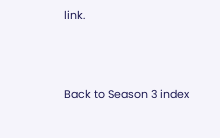link.



Back to Season 3 index